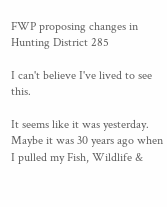FWP proposing changes in Hunting District 285

I can't believe I've lived to see this.

It seems like it was yesterday. Maybe it was 30 years ago when I pulled my Fish, Wildlife &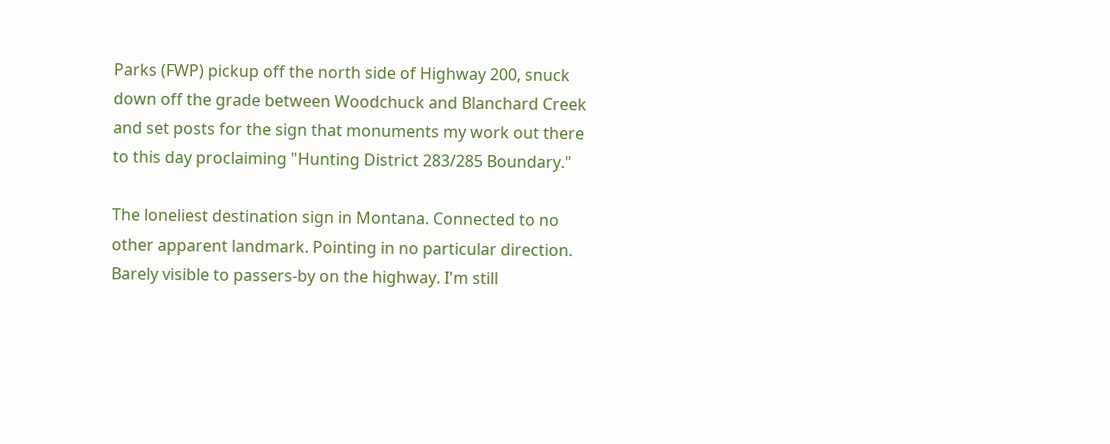Parks (FWP) pickup off the north side of Highway 200, snuck down off the grade between Woodchuck and Blanchard Creek and set posts for the sign that monuments my work out there to this day proclaiming "Hunting District 283/285 Boundary."

The loneliest destination sign in Montana. Connected to no other apparent landmark. Pointing in no particular direction. Barely visible to passers-by on the highway. I'm still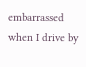embarrassed when I drive by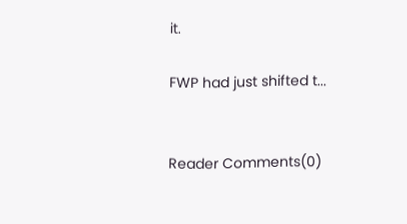it.

FWP had just shifted t...


Reader Comments(0)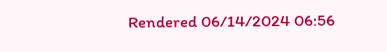Rendered 06/14/2024 06:56